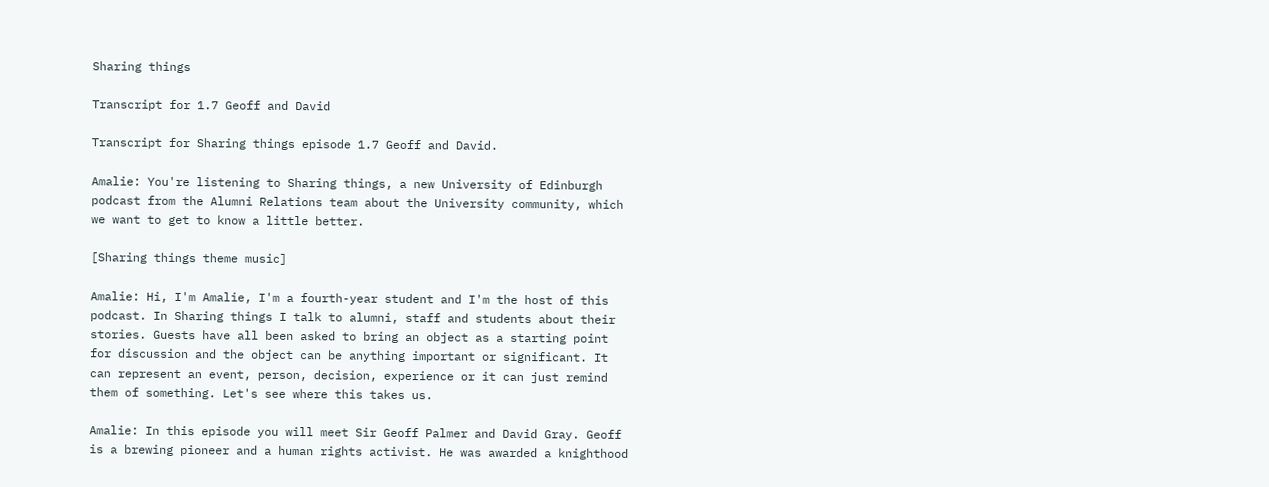Sharing things

Transcript for 1.7 Geoff and David

Transcript for Sharing things episode 1.7 Geoff and David.

Amalie: You're listening to Sharing things, a new University of Edinburgh podcast from the Alumni Relations team about the University community, which we want to get to know a little better.

[Sharing things theme music]

Amalie: Hi, I'm Amalie, I'm a fourth-year student and I'm the host of this podcast. In Sharing things I talk to alumni, staff and students about their stories. Guests have all been asked to bring an object as a starting point for discussion and the object can be anything important or significant. It can represent an event, person, decision, experience or it can just remind them of something. Let's see where this takes us.

Amalie: In this episode you will meet Sir Geoff Palmer and David Gray. Geoff is a brewing pioneer and a human rights activist. He was awarded a knighthood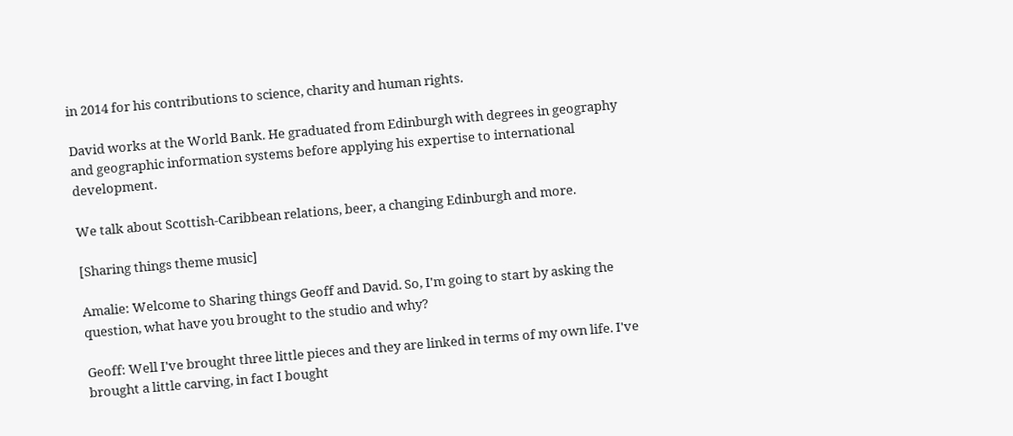in 2014 for his contributions to science, charity and human rights.

David works at the World Bank. He graduated from Edinburgh with degrees in geography and geographic information systems before applying his expertise to international development.

We talk about Scottish-Caribbean relations, beer, a changing Edinburgh and more.

[Sharing things theme music]

Amalie: Welcome to Sharing things Geoff and David. So, I'm going to start by asking the question, what have you brought to the studio and why?

Geoff: Well I've brought three little pieces and they are linked in terms of my own life. I've brought a little carving, in fact I bought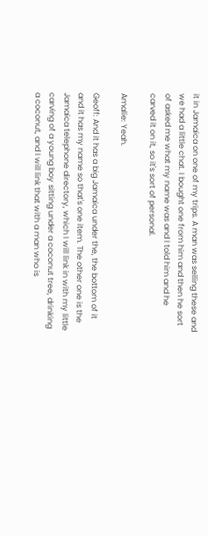it in Jamaica on one of my trips. A man was selling these and we had a little chat. I bought one from him and then he sort of asked me what my name was and I told him and he carved it on it, so it's sort of personal.

Amalie: Yeah.

Geoff: And it has a big Jamaica under the, the bottom of it and it has my name so that's one item. The other one is the Jamaica telephone directory, which I will link in with my little carving of a young boy sitting under a coconut tree, drinking a coconut, and I will link that with a man who is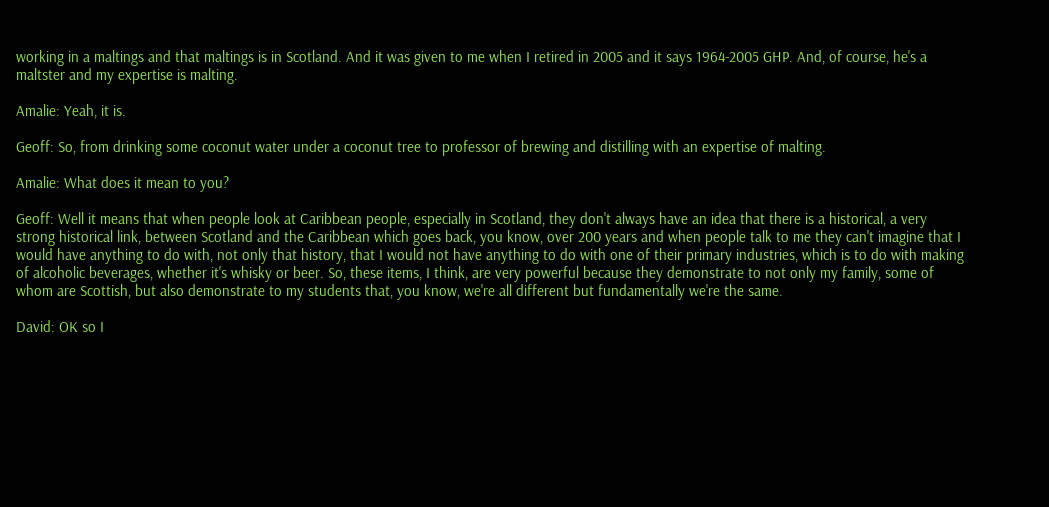working in a maltings and that maltings is in Scotland. And it was given to me when I retired in 2005 and it says 1964-2005 GHP. And, of course, he's a maltster and my expertise is malting.

Amalie: Yeah, it is.

Geoff: So, from drinking some coconut water under a coconut tree to professor of brewing and distilling with an expertise of malting.

Amalie: What does it mean to you?

Geoff: Well it means that when people look at Caribbean people, especially in Scotland, they don't always have an idea that there is a historical, a very strong historical link, between Scotland and the Caribbean which goes back, you know, over 200 years and when people talk to me they can't imagine that I would have anything to do with, not only that history, that I would not have anything to do with one of their primary industries, which is to do with making of alcoholic beverages, whether it's whisky or beer. So, these items, I think, are very powerful because they demonstrate to not only my family, some of whom are Scottish, but also demonstrate to my students that, you know, we're all different but fundamentally we're the same.

David: OK so I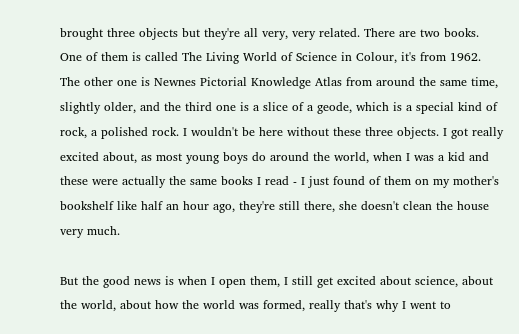brought three objects but they're all very, very related. There are two books. One of them is called The Living World of Science in Colour, it's from 1962. The other one is Newnes Pictorial Knowledge Atlas from around the same time, slightly older, and the third one is a slice of a geode, which is a special kind of rock, a polished rock. I wouldn't be here without these three objects. I got really excited about, as most young boys do around the world, when I was a kid and these were actually the same books I read - I just found of them on my mother's bookshelf like half an hour ago, they're still there, she doesn't clean the house very much.

But the good news is when I open them, I still get excited about science, about the world, about how the world was formed, really that's why I went to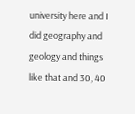university here and I did geography and geology and things like that and 30, 40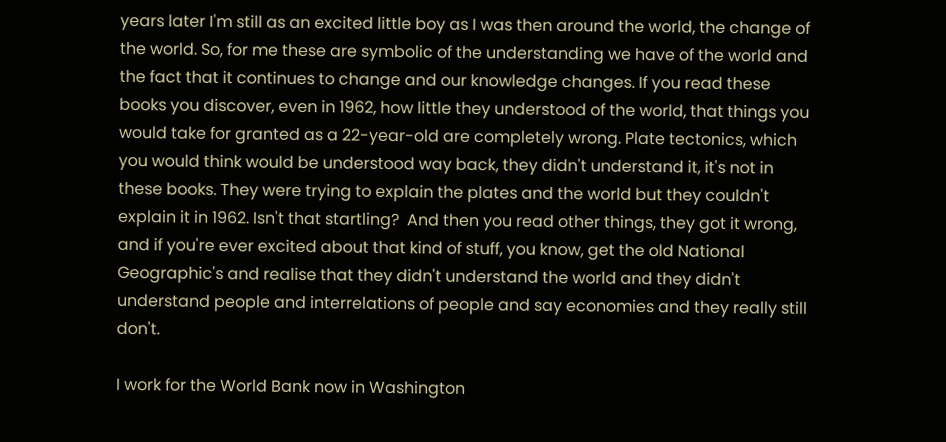years later I'm still as an excited little boy as I was then around the world, the change of the world. So, for me these are symbolic of the understanding we have of the world and the fact that it continues to change and our knowledge changes. If you read these books you discover, even in 1962, how little they understood of the world, that things you would take for granted as a 22-year-old are completely wrong. Plate tectonics, which you would think would be understood way back, they didn't understand it, it's not in these books. They were trying to explain the plates and the world but they couldn't explain it in 1962. Isn't that startling?  And then you read other things, they got it wrong, and if you're ever excited about that kind of stuff, you know, get the old National Geographic's and realise that they didn't understand the world and they didn't understand people and interrelations of people and say economies and they really still don't.

I work for the World Bank now in Washington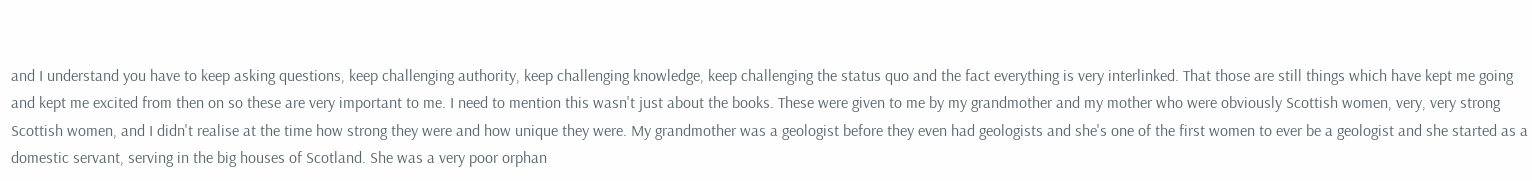and I understand you have to keep asking questions, keep challenging authority, keep challenging knowledge, keep challenging the status quo and the fact everything is very interlinked. That those are still things which have kept me going and kept me excited from then on so these are very important to me. I need to mention this wasn't just about the books. These were given to me by my grandmother and my mother who were obviously Scottish women, very, very strong Scottish women, and I didn't realise at the time how strong they were and how unique they were. My grandmother was a geologist before they even had geologists and she's one of the first women to ever be a geologist and she started as a domestic servant, serving in the big houses of Scotland. She was a very poor orphan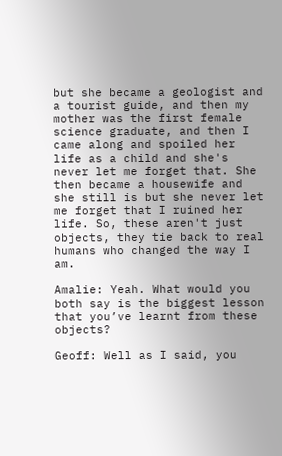but she became a geologist and a tourist guide, and then my mother was the first female science graduate, and then I came along and spoiled her life as a child and she's never let me forget that. She then became a housewife and she still is but she never let me forget that I ruined her life. So, these aren't just objects, they tie back to real humans who changed the way I am.

Amalie: Yeah. What would you both say is the biggest lesson that you’ve learnt from these objects?

Geoff: Well as I said, you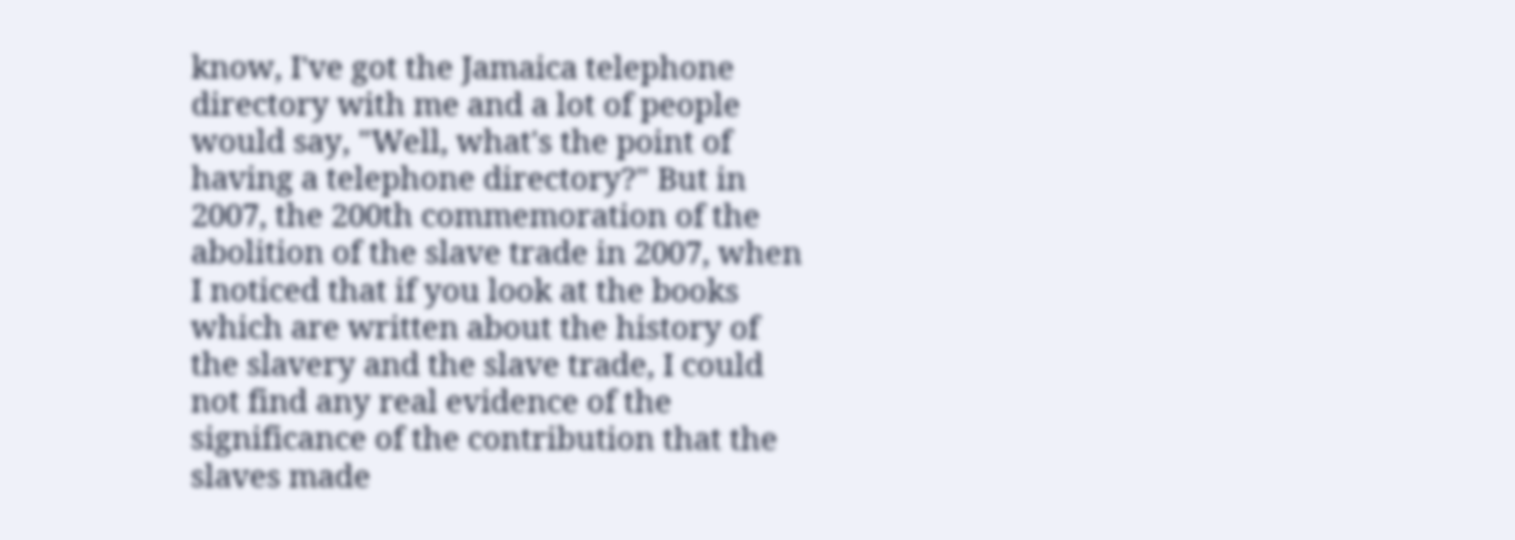know, I've got the Jamaica telephone directory with me and a lot of people would say, "Well, what's the point of having a telephone directory?" But in 2007, the 200th commemoration of the abolition of the slave trade in 2007, when I noticed that if you look at the books which are written about the history of the slavery and the slave trade, I could not find any real evidence of the significance of the contribution that the slaves made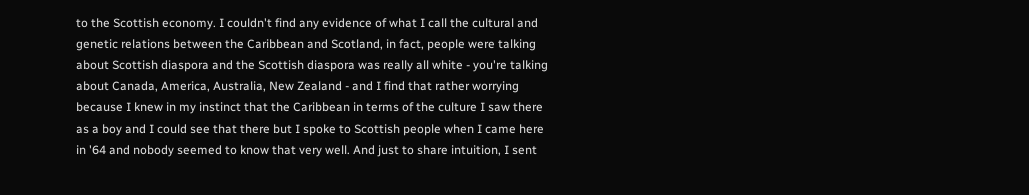to the Scottish economy. I couldn't find any evidence of what I call the cultural and genetic relations between the Caribbean and Scotland, in fact, people were talking about Scottish diaspora and the Scottish diaspora was really all white - you're talking about Canada, America, Australia, New Zealand - and I find that rather worrying because I knew in my instinct that the Caribbean in terms of the culture I saw there as a boy and I could see that there but I spoke to Scottish people when I came here in '64 and nobody seemed to know that very well. And just to share intuition, I sent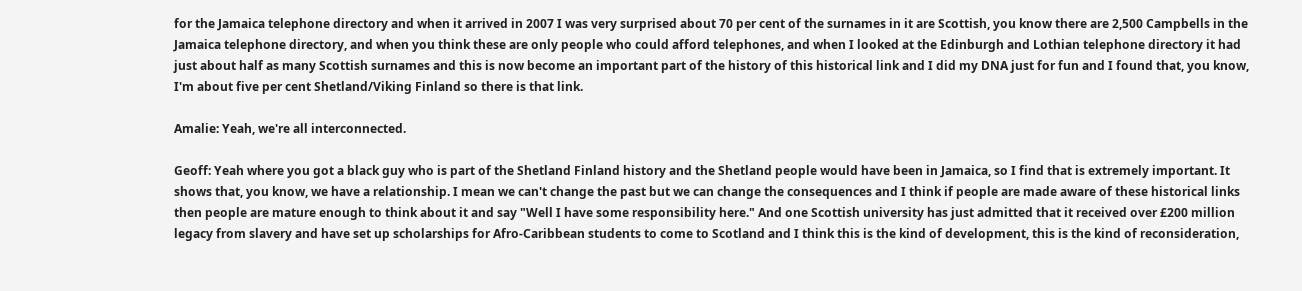for the Jamaica telephone directory and when it arrived in 2007 I was very surprised about 70 per cent of the surnames in it are Scottish, you know there are 2,500 Campbells in the Jamaica telephone directory, and when you think these are only people who could afford telephones, and when I looked at the Edinburgh and Lothian telephone directory it had just about half as many Scottish surnames and this is now become an important part of the history of this historical link and I did my DNA just for fun and I found that, you know, I'm about five per cent Shetland/Viking Finland so there is that link.

Amalie: Yeah, we're all interconnected.

Geoff: Yeah where you got a black guy who is part of the Shetland Finland history and the Shetland people would have been in Jamaica, so I find that is extremely important. It shows that, you know, we have a relationship. I mean we can't change the past but we can change the consequences and I think if people are made aware of these historical links then people are mature enough to think about it and say "Well I have some responsibility here." And one Scottish university has just admitted that it received over £200 million legacy from slavery and have set up scholarships for Afro-Caribbean students to come to Scotland and I think this is the kind of development, this is the kind of reconsideration,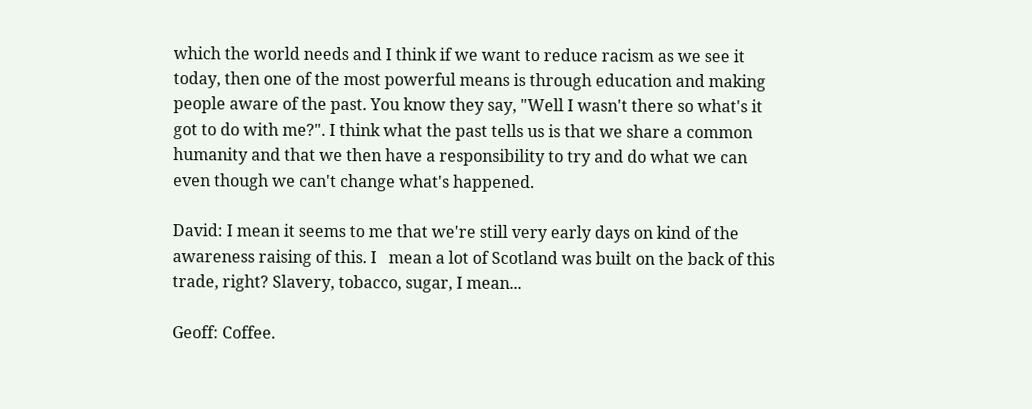which the world needs and I think if we want to reduce racism as we see it today, then one of the most powerful means is through education and making people aware of the past. You know they say, "Well I wasn't there so what's it got to do with me?". I think what the past tells us is that we share a common humanity and that we then have a responsibility to try and do what we can even though we can't change what's happened.

David: I mean it seems to me that we're still very early days on kind of the awareness raising of this. I   mean a lot of Scotland was built on the back of this trade, right? Slavery, tobacco, sugar, I mean...

Geoff: Coffee.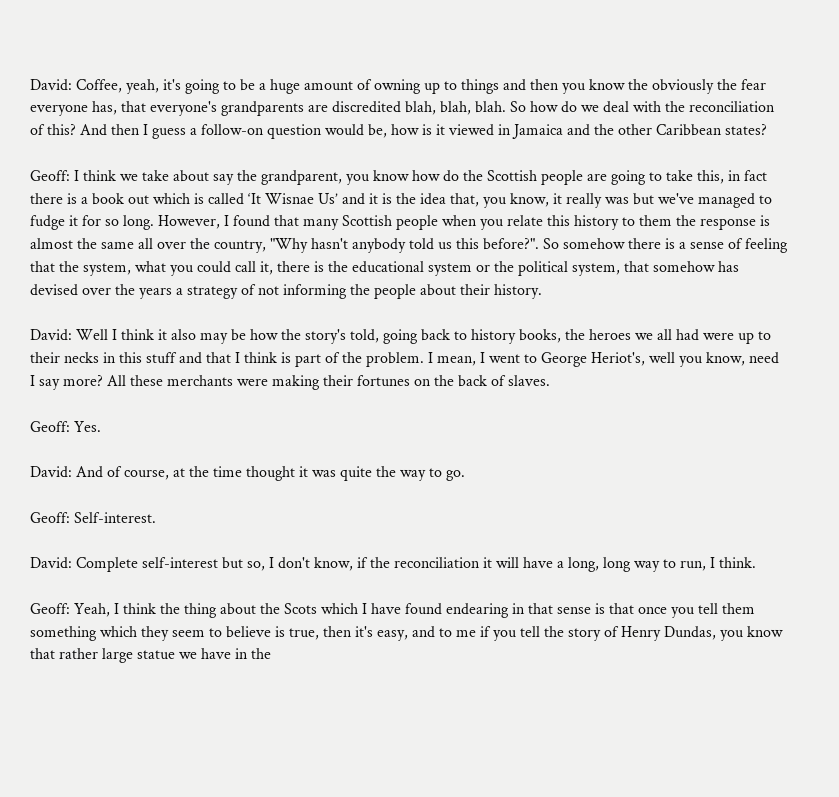David: Coffee, yeah, it's going to be a huge amount of owning up to things and then you know the obviously the fear everyone has, that everyone's grandparents are discredited blah, blah, blah. So how do we deal with the reconciliation of this? And then I guess a follow-on question would be, how is it viewed in Jamaica and the other Caribbean states?

Geoff: I think we take about say the grandparent, you know how do the Scottish people are going to take this, in fact there is a book out which is called ‘It Wisnae Us’ and it is the idea that, you know, it really was but we've managed to fudge it for so long. However, I found that many Scottish people when you relate this history to them the response is almost the same all over the country, "Why hasn't anybody told us this before?". So somehow there is a sense of feeling that the system, what you could call it, there is the educational system or the political system, that somehow has devised over the years a strategy of not informing the people about their history.

David: Well I think it also may be how the story's told, going back to history books, the heroes we all had were up to their necks in this stuff and that I think is part of the problem. I mean, I went to George Heriot's, well you know, need I say more? All these merchants were making their fortunes on the back of slaves.

Geoff: Yes.

David: And of course, at the time thought it was quite the way to go.

Geoff: Self-interest.

David: Complete self-interest but so, I don't know, if the reconciliation it will have a long, long way to run, I think.

Geoff: Yeah, I think the thing about the Scots which I have found endearing in that sense is that once you tell them something which they seem to believe is true, then it's easy, and to me if you tell the story of Henry Dundas, you know that rather large statue we have in the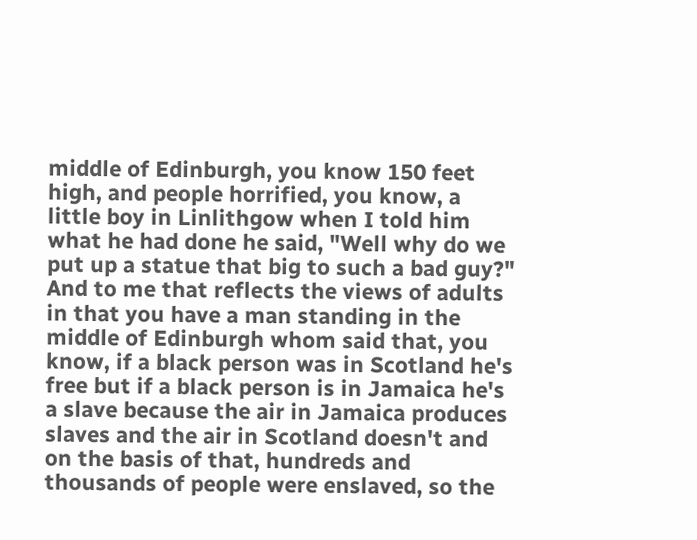middle of Edinburgh, you know 150 feet high, and people horrified, you know, a little boy in Linlithgow when I told him what he had done he said, "Well why do we put up a statue that big to such a bad guy?" And to me that reflects the views of adults in that you have a man standing in the middle of Edinburgh whom said that, you know, if a black person was in Scotland he's free but if a black person is in Jamaica he's a slave because the air in Jamaica produces slaves and the air in Scotland doesn't and on the basis of that, hundreds and thousands of people were enslaved, so the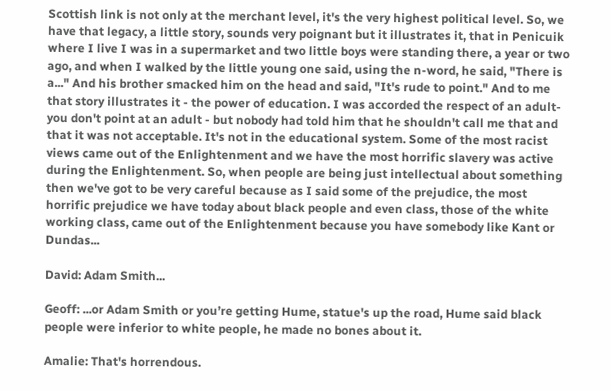Scottish link is not only at the merchant level, it's the very highest political level. So, we have that legacy, a little story, sounds very poignant but it illustrates it, that in Penicuik where I live I was in a supermarket and two little boys were standing there, a year or two ago, and when I walked by the little young one said, using the n-word, he said, "There is a..." And his brother smacked him on the head and said, "It's rude to point." And to me that story illustrates it - the power of education. I was accorded the respect of an adult- you don't point at an adult - but nobody had told him that he shouldn't call me that and that it was not acceptable. It's not in the educational system. Some of the most racist views came out of the Enlightenment and we have the most horrific slavery was active during the Enlightenment. So, when people are being just intellectual about something then we've got to be very careful because as I said some of the prejudice, the most horrific prejudice we have today about black people and even class, those of the white working class, came out of the Enlightenment because you have somebody like Kant or Dundas...

David: Adam Smith...

Geoff: ...or Adam Smith or you’re getting Hume, statue's up the road, Hume said black people were inferior to white people, he made no bones about it.

Amalie: That's horrendous.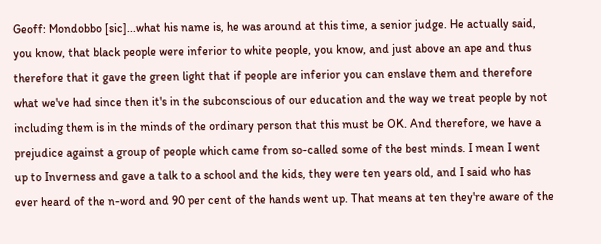Geoff: Mondobbo [sic]...what his name is, he was around at this time, a senior judge. He actually said, you know, that black people were inferior to white people, you know, and just above an ape and thus therefore that it gave the green light that if people are inferior you can enslave them and therefore what we've had since then it's in the subconscious of our education and the way we treat people by not including them is in the minds of the ordinary person that this must be OK. And therefore, we have a prejudice against a group of people which came from so-called some of the best minds. I mean I went up to Inverness and gave a talk to a school and the kids, they were ten years old, and I said who has ever heard of the n-word and 90 per cent of the hands went up. That means at ten they're aware of the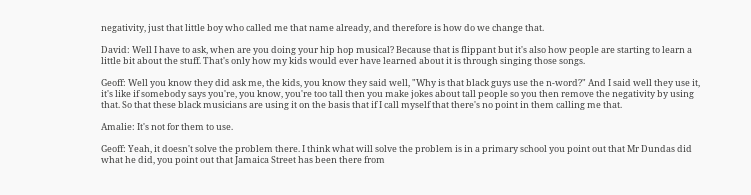negativity, just that little boy who called me that name already, and therefore is how do we change that.

David: Well I have to ask, when are you doing your hip hop musical? Because that is flippant but it's also how people are starting to learn a little bit about the stuff. That's only how my kids would ever have learned about it is through singing those songs.

Geoff: Well you know they did ask me, the kids, you know they said well, "Why is that black guys use the n-word?" And I said well they use it, it's like if somebody says you're, you know, you're too tall then you make jokes about tall people so you then remove the negativity by using that. So that these black musicians are using it on the basis that if I call myself that there's no point in them calling me that.

Amalie: It's not for them to use.

Geoff: Yeah, it doesn't solve the problem there. I think what will solve the problem is in a primary school you point out that Mr Dundas did what he did, you point out that Jamaica Street has been there from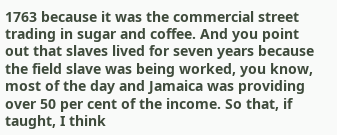1763 because it was the commercial street trading in sugar and coffee. And you point out that slaves lived for seven years because the field slave was being worked, you know, most of the day and Jamaica was providing over 50 per cent of the income. So that, if taught, I think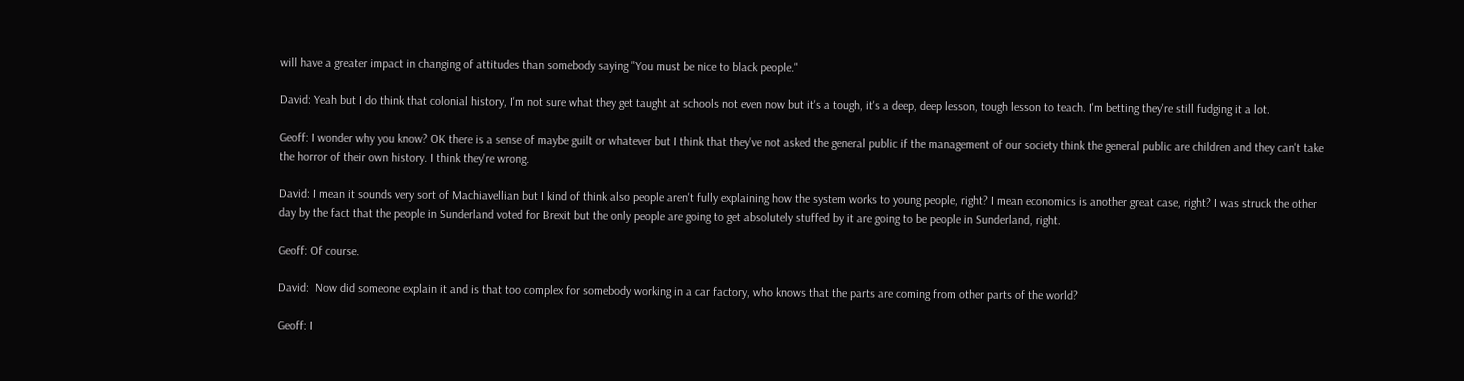will have a greater impact in changing of attitudes than somebody saying "You must be nice to black people."

David: Yeah but I do think that colonial history, I'm not sure what they get taught at schools not even now but it's a tough, it's a deep, deep lesson, tough lesson to teach. I'm betting they're still fudging it a lot.

Geoff: I wonder why you know? OK there is a sense of maybe guilt or whatever but I think that they've not asked the general public if the management of our society think the general public are children and they can't take the horror of their own history. I think they're wrong.

David: I mean it sounds very sort of Machiavellian but I kind of think also people aren't fully explaining how the system works to young people, right? I mean economics is another great case, right? I was struck the other day by the fact that the people in Sunderland voted for Brexit but the only people are going to get absolutely stuffed by it are going to be people in Sunderland, right.

Geoff: Of course.

David:  Now did someone explain it and is that too complex for somebody working in a car factory, who knows that the parts are coming from other parts of the world?

Geoff: I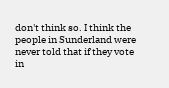don't think so. I think the people in Sunderland were never told that if they vote in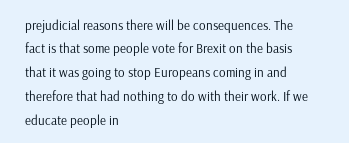prejudicial reasons there will be consequences. The fact is that some people vote for Brexit on the basis that it was going to stop Europeans coming in and therefore that had nothing to do with their work. If we educate people in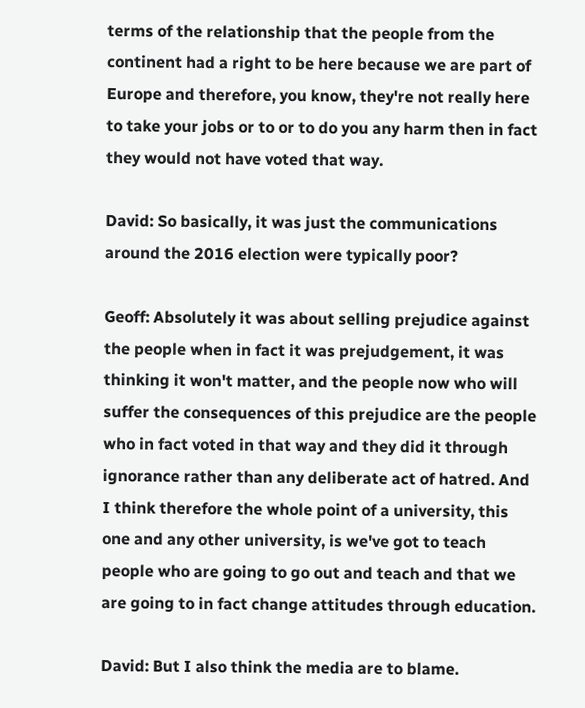terms of the relationship that the people from the continent had a right to be here because we are part of Europe and therefore, you know, they're not really here to take your jobs or to or to do you any harm then in fact they would not have voted that way.

David: So basically, it was just the communications around the 2016 election were typically poor?

Geoff: Absolutely it was about selling prejudice against the people when in fact it was prejudgement, it was thinking it won't matter, and the people now who will suffer the consequences of this prejudice are the people who in fact voted in that way and they did it through ignorance rather than any deliberate act of hatred. And I think therefore the whole point of a university, this one and any other university, is we've got to teach people who are going to go out and teach and that we are going to in fact change attitudes through education.

David: But I also think the media are to blame.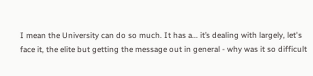I mean the University can do so much. It has a... it’s dealing with largely, let's face it, the elite but getting the message out in general - why was it so difficult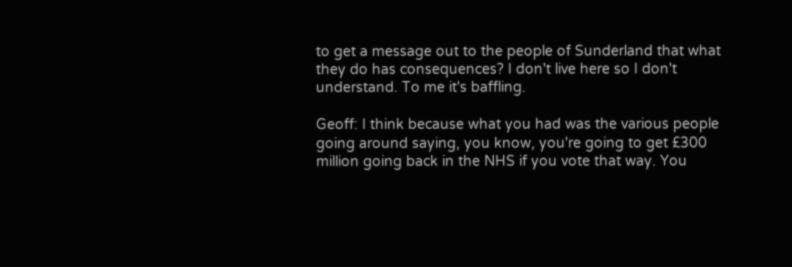to get a message out to the people of Sunderland that what they do has consequences? I don't live here so I don't understand. To me it's baffling.

Geoff: I think because what you had was the various people going around saying, you know, you're going to get £300 million going back in the NHS if you vote that way. You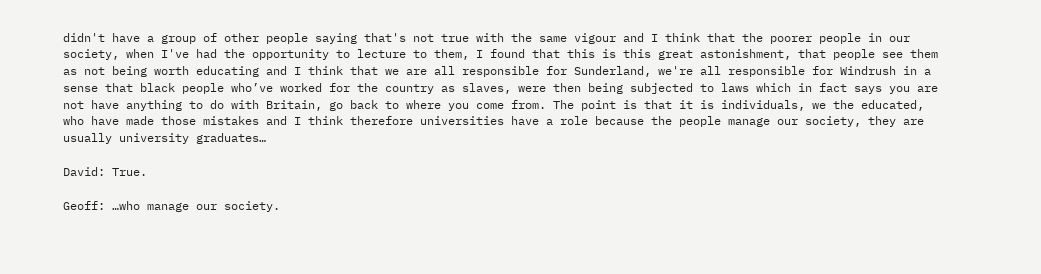didn't have a group of other people saying that's not true with the same vigour and I think that the poorer people in our society, when I've had the opportunity to lecture to them, I found that this is this great astonishment, that people see them as not being worth educating and I think that we are all responsible for Sunderland, we're all responsible for Windrush in a sense that black people who’ve worked for the country as slaves, were then being subjected to laws which in fact says you are not have anything to do with Britain, go back to where you come from. The point is that it is individuals, we the educated, who have made those mistakes and I think therefore universities have a role because the people manage our society, they are usually university graduates…

David: True.

Geoff: …who manage our society.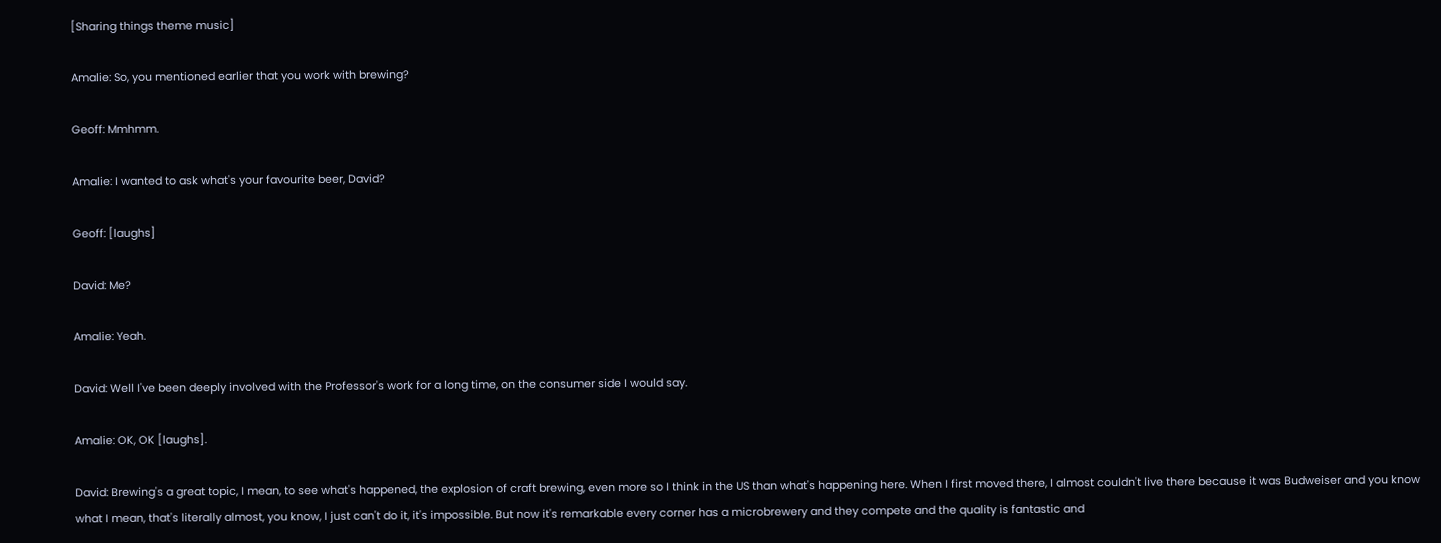[Sharing things theme music]

Amalie: So, you mentioned earlier that you work with brewing?

Geoff: Mmhmm.

Amalie: I wanted to ask what's your favourite beer, David?

Geoff: [laughs]

David: Me?

Amalie: Yeah.

David: Well I've been deeply involved with the Professor's work for a long time, on the consumer side I would say.

Amalie: OK, OK [laughs].

David: Brewing's a great topic, I mean, to see what's happened, the explosion of craft brewing, even more so I think in the US than what's happening here. When I first moved there, I almost couldn't live there because it was Budweiser and you know what I mean, that's literally almost, you know, I just can't do it, it's impossible. But now it's remarkable every corner has a microbrewery and they compete and the quality is fantastic and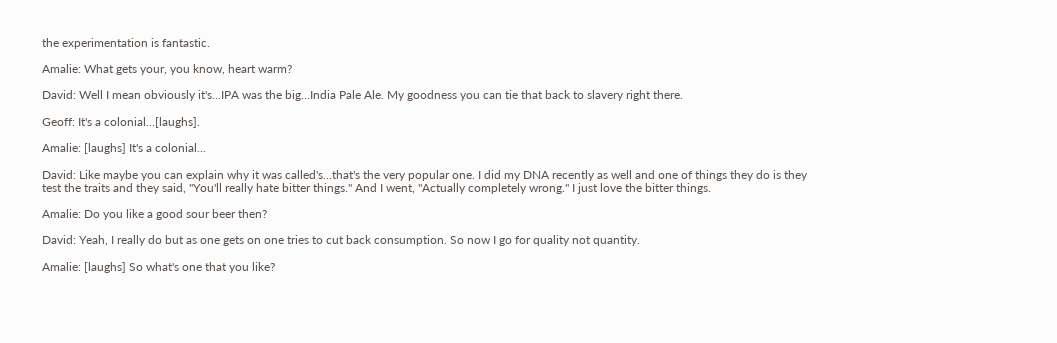the experimentation is fantastic.

Amalie: What gets your, you know, heart warm?

David: Well I mean obviously it's...IPA was the big...India Pale Ale. My goodness you can tie that back to slavery right there.

Geoff: It's a colonial...[laughs].

Amalie: [laughs] It's a colonial...

David: Like maybe you can explain why it was called's...that's the very popular one. I did my DNA recently as well and one of things they do is they test the traits and they said, "You'll really hate bitter things." And I went, "Actually completely wrong." I just love the bitter things.

Amalie: Do you like a good sour beer then?

David: Yeah, I really do but as one gets on one tries to cut back consumption. So now I go for quality not quantity.

Amalie: [laughs] So what's one that you like?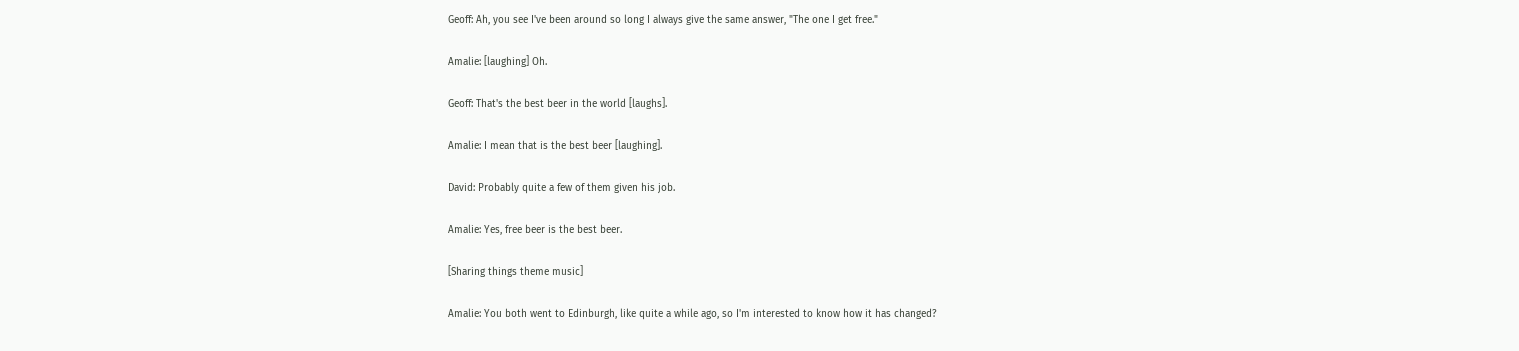Geoff: Ah, you see I've been around so long I always give the same answer, "The one I get free."

Amalie: [laughing] Oh.

Geoff: That's the best beer in the world [laughs].

Amalie: I mean that is the best beer [laughing].

David: Probably quite a few of them given his job.

Amalie: Yes, free beer is the best beer.

[Sharing things theme music]

Amalie: You both went to Edinburgh, like quite a while ago, so I'm interested to know how it has changed?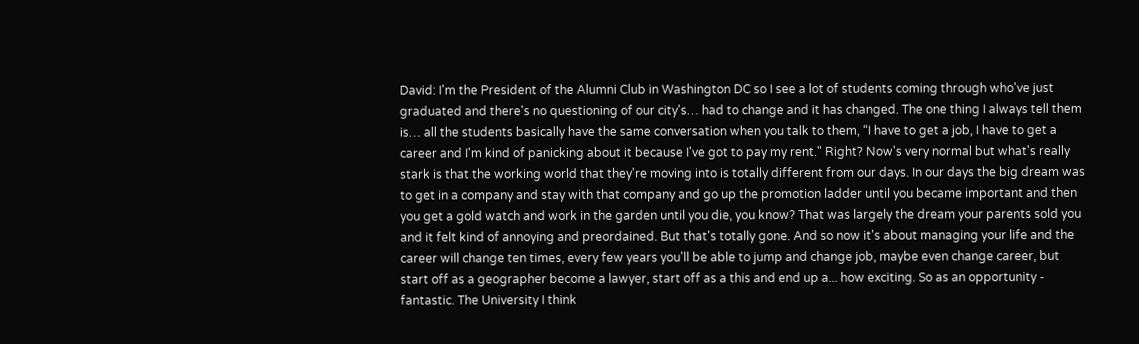David: I'm the President of the Alumni Club in Washington DC so I see a lot of students coming through who've just graduated and there's no questioning of our city's… had to change and it has changed. The one thing I always tell them is… all the students basically have the same conversation when you talk to them, “I have to get a job, I have to get a career and I'm kind of panicking about it because I've got to pay my rent." Right? Now's very normal but what's really stark is that the working world that they're moving into is totally different from our days. In our days the big dream was to get in a company and stay with that company and go up the promotion ladder until you became important and then you get a gold watch and work in the garden until you die, you know? That was largely the dream your parents sold you and it felt kind of annoying and preordained. But that's totally gone. And so now it's about managing your life and the career will change ten times, every few years you'll be able to jump and change job, maybe even change career, but start off as a geographer become a lawyer, start off as a this and end up a... how exciting. So as an opportunity - fantastic. The University I think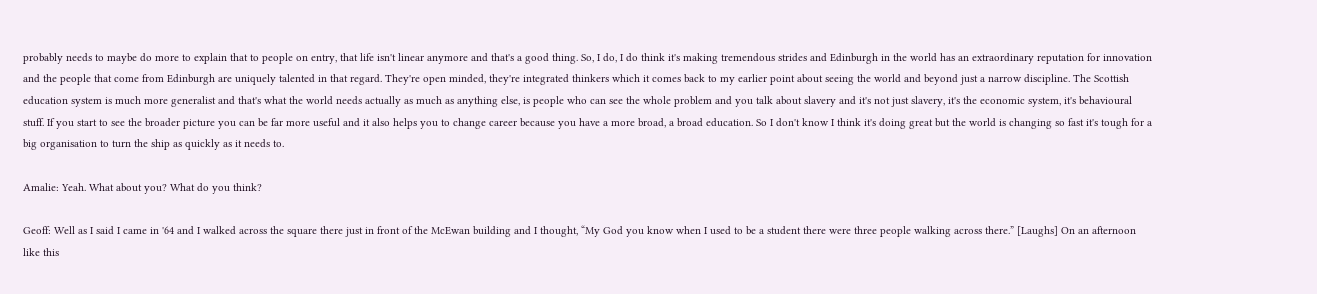probably needs to maybe do more to explain that to people on entry, that life isn't linear anymore and that's a good thing. So, I do, I do think it's making tremendous strides and Edinburgh in the world has an extraordinary reputation for innovation and the people that come from Edinburgh are uniquely talented in that regard. They're open minded, they're integrated thinkers which it comes back to my earlier point about seeing the world and beyond just a narrow discipline. The Scottish education system is much more generalist and that's what the world needs actually as much as anything else, is people who can see the whole problem and you talk about slavery and it's not just slavery, it's the economic system, it's behavioural stuff. If you start to see the broader picture you can be far more useful and it also helps you to change career because you have a more broad, a broad education. So I don't know I think it's doing great but the world is changing so fast it's tough for a big organisation to turn the ship as quickly as it needs to.

Amalie: Yeah. What about you? What do you think?

Geoff: Well as I said I came in '64 and I walked across the square there just in front of the McEwan building and I thought, “My God you know when I used to be a student there were three people walking across there.” [Laughs] On an afternoon like this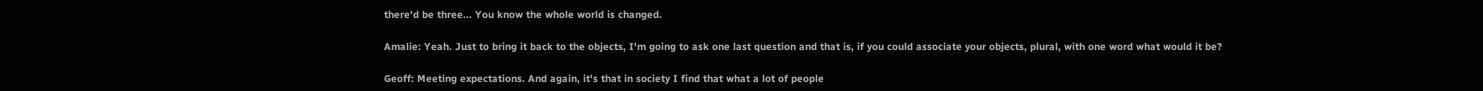there'd be three... You know the whole world is changed.

Amalie: Yeah. Just to bring it back to the objects, I'm going to ask one last question and that is, if you could associate your objects, plural, with one word what would it be?

Geoff: Meeting expectations. And again, it's that in society I find that what a lot of people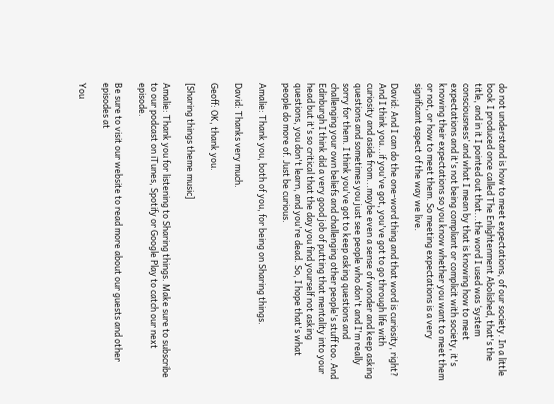do not understand is how to meet expectations, of our society. In a little book I produced once called The Enlightenment Abolished, that's the title, and in it I pointed out that...the word I used was ‘system consciousness’ and what I mean by that is knowing how to meet expectations and it's not being compliant or complicit with society, it's knowing their expectations so you know whether you want to meet them or not, or how to meet them. So meeting expectations is a very significant aspect of the way we live.

David: And I can do the one-word thing and that word is curiosity, right? And I think you...if you've got, you've got to go through life with curiosity and aside from...maybe even a sense of wonder and keep asking questions and sometimes you just see people who don't and I'm really sorry for them. I think you've got to keep asking questions and challenging your own beliefs and challenging other people's stuff too. And Edinburgh I think did a very good job of putting that mentality into your head but it's so critical that the day you find yourself not asking questions, you don't learn, and you're dead. So, I hope that's what people do more of. Just be curious.

Amalie: Thank you, both of you, for being on Sharing things.

David: Thanks very much.

Geoff: OK, thank you.

[Sharing things theme music]

Amalie: Thank you for listening to Sharing things. Make sure to subscribe to our podcast on iTunes, Spotify or Google Play to catch our next episode.

Be sure to visit our website to read more about our guests and other episodes at

You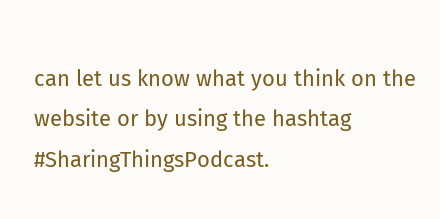can let us know what you think on the website or by using the hashtag #SharingThingsPodcast.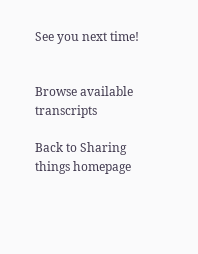See you next time!


Browse available transcripts

Back to Sharing things homepage